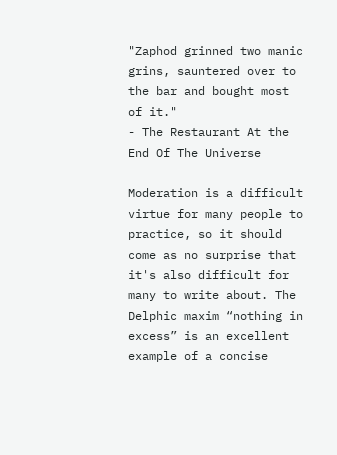"Zaphod grinned two manic grins, sauntered over to the bar and bought most of it."
- The Restaurant At the End Of The Universe

Moderation is a difficult virtue for many people to practice, so it should come as no surprise that it's also difficult for many to write about. The Delphic maxim “nothing in excess” is an excellent example of a concise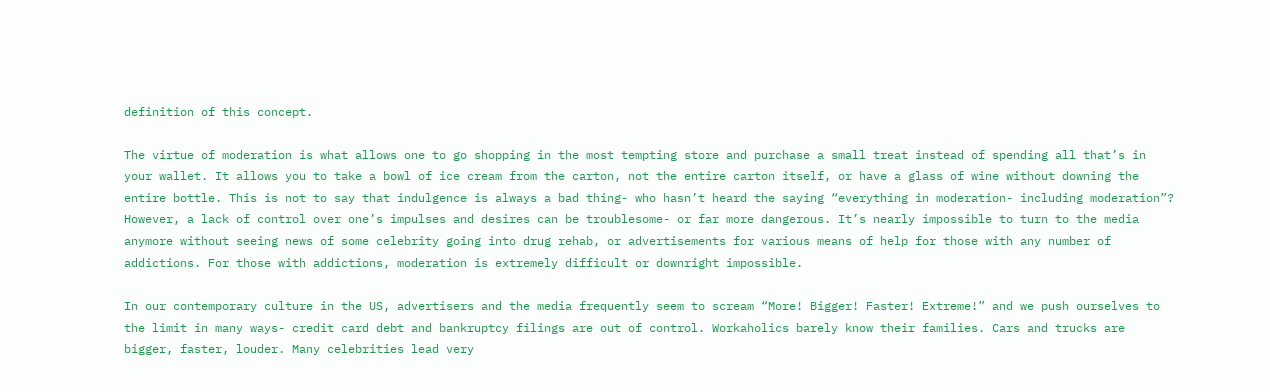definition of this concept.

The virtue of moderation is what allows one to go shopping in the most tempting store and purchase a small treat instead of spending all that’s in your wallet. It allows you to take a bowl of ice cream from the carton, not the entire carton itself, or have a glass of wine without downing the entire bottle. This is not to say that indulgence is always a bad thing- who hasn’t heard the saying “everything in moderation- including moderation”? However, a lack of control over one’s impulses and desires can be troublesome- or far more dangerous. It’s nearly impossible to turn to the media anymore without seeing news of some celebrity going into drug rehab, or advertisements for various means of help for those with any number of addictions. For those with addictions, moderation is extremely difficult or downright impossible.

In our contemporary culture in the US, advertisers and the media frequently seem to scream “More! Bigger! Faster! Extreme!” and we push ourselves to the limit in many ways- credit card debt and bankruptcy filings are out of control. Workaholics barely know their families. Cars and trucks are bigger, faster, louder. Many celebrities lead very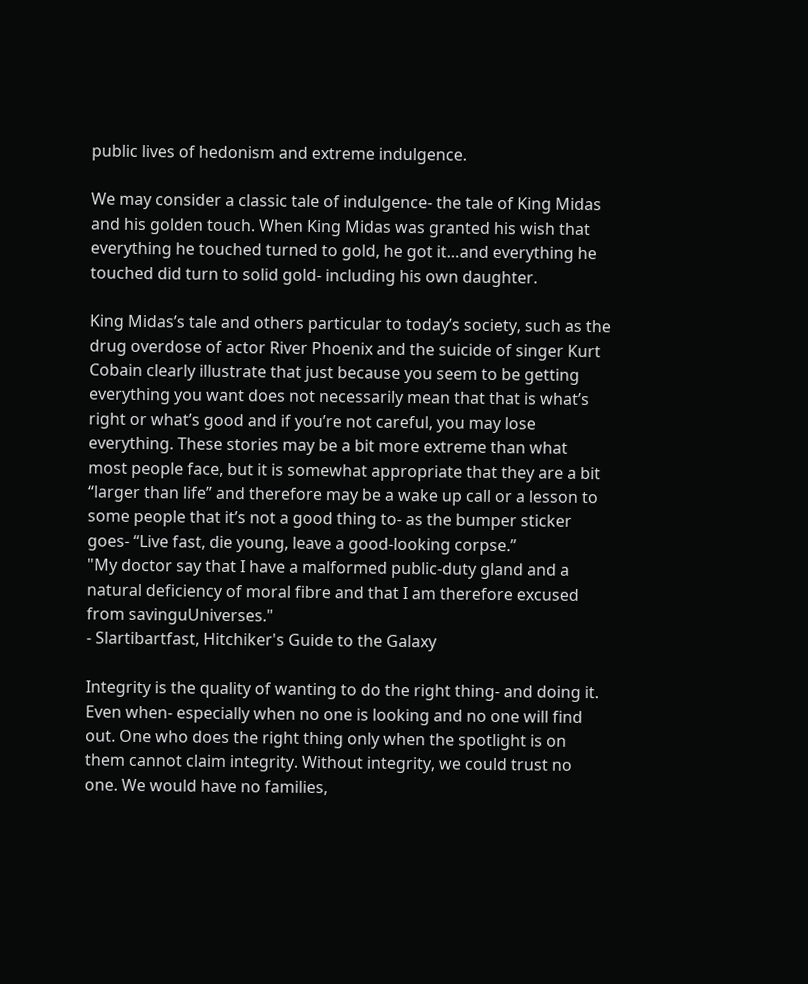public lives of hedonism and extreme indulgence.

We may consider a classic tale of indulgence- the tale of King Midas and his golden touch. When King Midas was granted his wish that everything he touched turned to gold, he got it…and everything he touched did turn to solid gold- including his own daughter.

King Midas’s tale and others particular to today’s society, such as the drug overdose of actor River Phoenix and the suicide of singer Kurt Cobain clearly illustrate that just because you seem to be getting everything you want does not necessarily mean that that is what’s right or what’s good and if you’re not careful, you may lose everything. These stories may be a bit more extreme than what most people face, but it is somewhat appropriate that they are a bit “larger than life” and therefore may be a wake up call or a lesson to some people that it’s not a good thing to- as the bumper sticker goes- “Live fast, die young, leave a good-looking corpse.”
"My doctor say that I have a malformed public-duty gland and a natural deficiency of moral fibre and that I am therefore excused from savinguUniverses."
- Slartibartfast, Hitchiker's Guide to the Galaxy

Integrity is the quality of wanting to do the right thing- and doing it. Even when- especially when no one is looking and no one will find out. One who does the right thing only when the spotlight is on them cannot claim integrity. Without integrity, we could trust no one. We would have no families,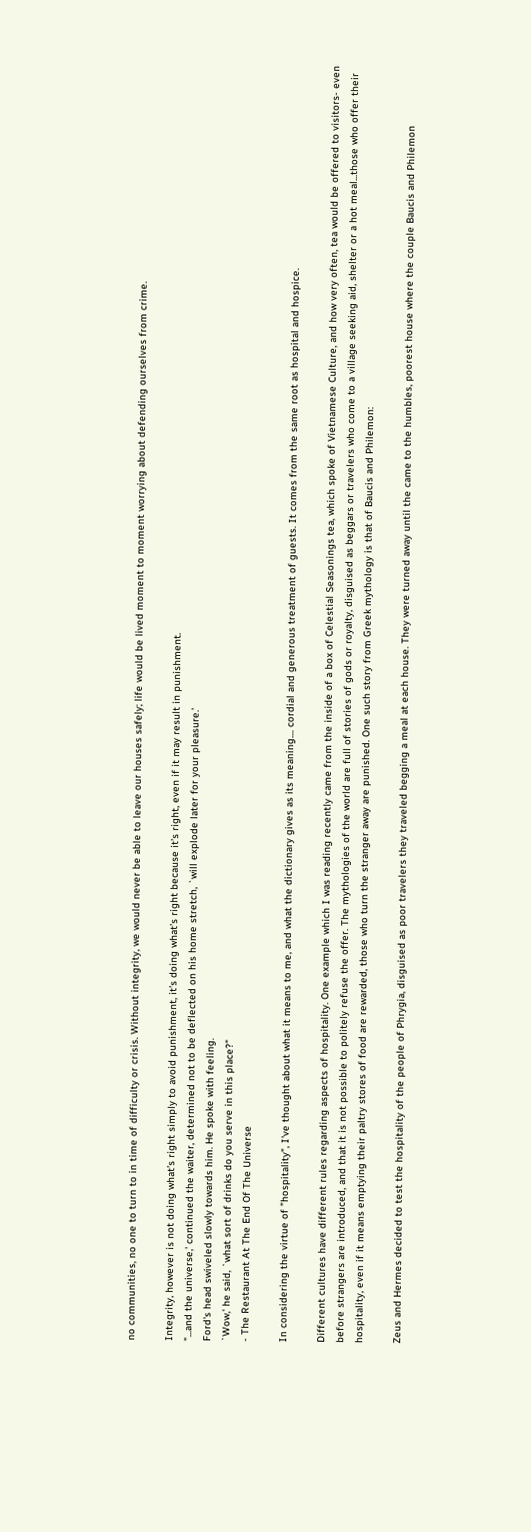no communities, no one to turn to in time of difficulty or crisis. Without integrity, we would never be able to leave our houses safely; life would be lived moment to moment worrying about defending ourselves from crime.

Integrity, however is not doing what’s right simply to avoid punishment, it’s doing what’s right because it’s right, even if it may result in punishment.
"...and the universe,' continued the waiter, determined not to be deflected on his home stretch, `will explode later for your pleasure.'
Ford's head swiveled slowly towards him. He spoke with feeling.
`Wow,' he said, `what sort of drinks do you serve in this place?"
- The Restaurant At The End Of The Universe

In considering the virtue of "hospitality", I've thought about what it means to me, and what the dictionary gives as its meaning.... cordial and generous treatment of guests. It comes from the same root as hospital and hospice.

Different cultures have different rules regarding aspects of hospitality. One example which I was reading recently came from the inside of a box of Celestial Seasonings tea, which spoke of Vietnamese Culture, and how very often, tea would be offered to visitors- even before strangers are introduced, and that it is not possible to politely refuse the offer. The mythologies of the world are full of stories of gods or royalty, disguised as beggars or travelers who come to a village seeking aid, shelter or a hot meal...those who offer their hospitality, even if it means emptying their paltry stores of food are rewarded, those who turn the stranger away are punished. One such story from Greek mythology is that of Baucis and Philemon:

Zeus and Hermes decided to test the hospitality of the people of Phrygia, disguised as poor travelers they traveled begging a meal at each house. They were turned away until the came to the humbles, poorest house where the couple Baucis and Philemon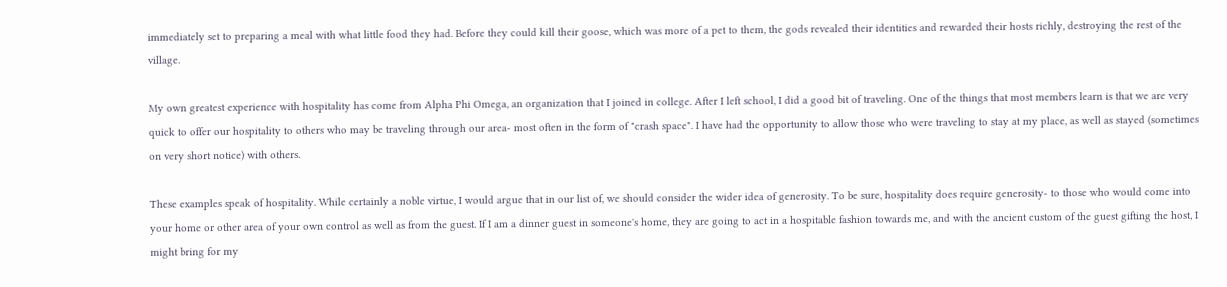immediately set to preparing a meal with what little food they had. Before they could kill their goose, which was more of a pet to them, the gods revealed their identities and rewarded their hosts richly, destroying the rest of the village.

My own greatest experience with hospitality has come from Alpha Phi Omega, an organization that I joined in college. After I left school, I did a good bit of traveling. One of the things that most members learn is that we are very quick to offer our hospitality to others who may be traveling through our area- most often in the form of "crash space". I have had the opportunity to allow those who were traveling to stay at my place, as well as stayed (sometimes on very short notice) with others.

These examples speak of hospitality. While certainly a noble virtue, I would argue that in our list of, we should consider the wider idea of generosity. To be sure, hospitality does require generosity- to those who would come into your home or other area of your own control as well as from the guest. If I am a dinner guest in someone's home, they are going to act in a hospitable fashion towards me, and with the ancient custom of the guest gifting the host, I might bring for my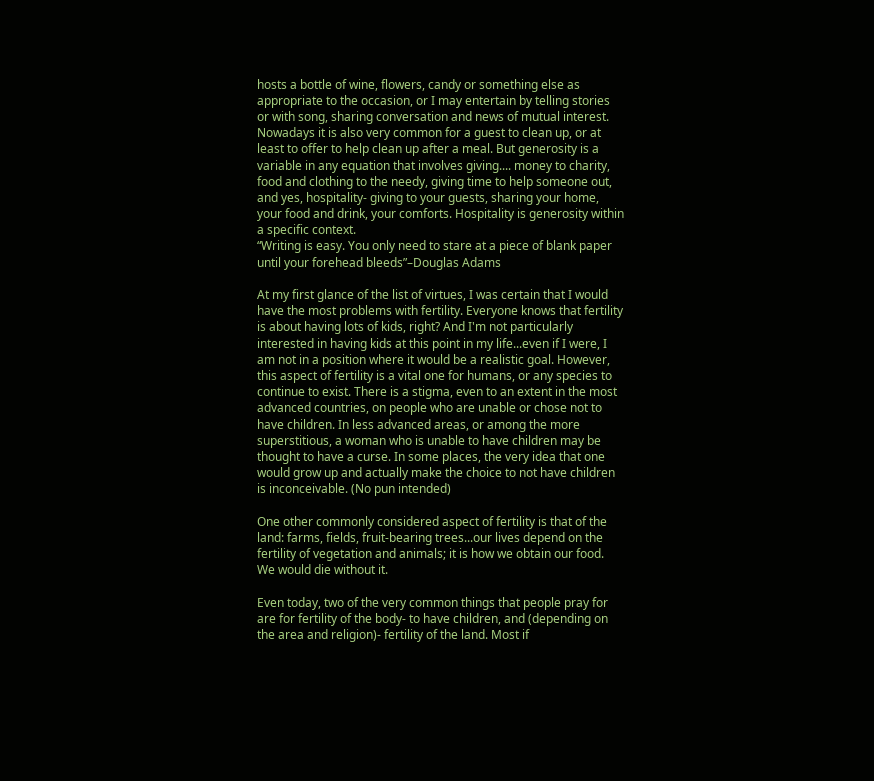hosts a bottle of wine, flowers, candy or something else as appropriate to the occasion, or I may entertain by telling stories or with song, sharing conversation and news of mutual interest. Nowadays it is also very common for a guest to clean up, or at least to offer to help clean up after a meal. But generosity is a variable in any equation that involves giving.... money to charity, food and clothing to the needy, giving time to help someone out, and yes, hospitality- giving to your guests, sharing your home, your food and drink, your comforts. Hospitality is generosity within a specific context.
“Writing is easy. You only need to stare at a piece of blank paper until your forehead bleeds”–Douglas Adams

At my first glance of the list of virtues, I was certain that I would have the most problems with fertility. Everyone knows that fertility is about having lots of kids, right? And I'm not particularly interested in having kids at this point in my life...even if I were, I am not in a position where it would be a realistic goal. However, this aspect of fertility is a vital one for humans, or any species to continue to exist. There is a stigma, even to an extent in the most advanced countries, on people who are unable or chose not to have children. In less advanced areas, or among the more superstitious, a woman who is unable to have children may be thought to have a curse. In some places, the very idea that one would grow up and actually make the choice to not have children is inconceivable. (No pun intended)

One other commonly considered aspect of fertility is that of the land: farms, fields, fruit-bearing trees...our lives depend on the fertility of vegetation and animals; it is how we obtain our food. We would die without it.

Even today, two of the very common things that people pray for are for fertility of the body- to have children, and (depending on the area and religion)- fertility of the land. Most if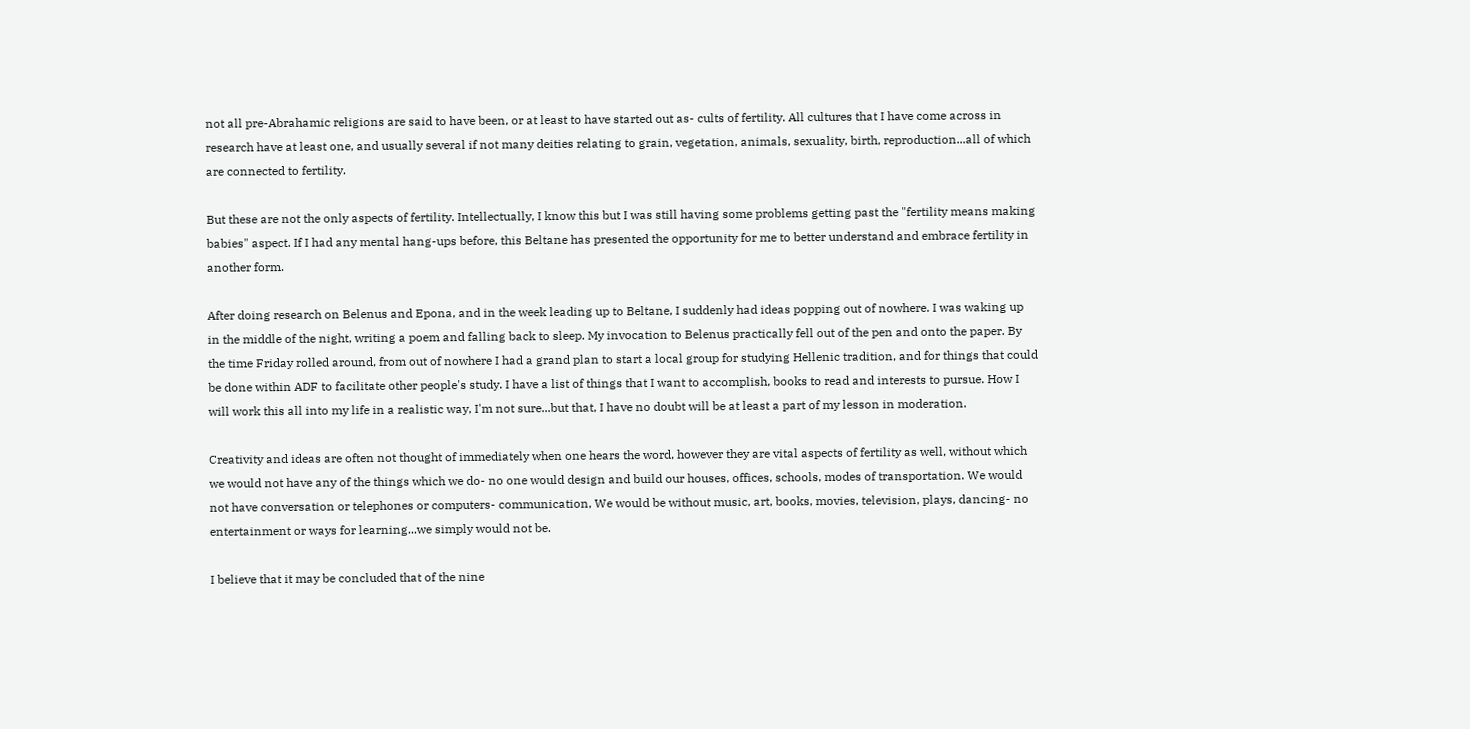not all pre-Abrahamic religions are said to have been, or at least to have started out as- cults of fertility. All cultures that I have come across in research have at least one, and usually several if not many deities relating to grain, vegetation, animals, sexuality, birth, reproduction...all of which are connected to fertility.

But these are not the only aspects of fertility. Intellectually, I know this but I was still having some problems getting past the "fertility means making babies" aspect. If I had any mental hang-ups before, this Beltane has presented the opportunity for me to better understand and embrace fertility in another form.

After doing research on Belenus and Epona, and in the week leading up to Beltane, I suddenly had ideas popping out of nowhere. I was waking up in the middle of the night, writing a poem and falling back to sleep. My invocation to Belenus practically fell out of the pen and onto the paper. By the time Friday rolled around, from out of nowhere I had a grand plan to start a local group for studying Hellenic tradition, and for things that could be done within ADF to facilitate other people's study. I have a list of things that I want to accomplish, books to read and interests to pursue. How I will work this all into my life in a realistic way, I'm not sure...but that, I have no doubt will be at least a part of my lesson in moderation.

Creativity and ideas are often not thought of immediately when one hears the word, however they are vital aspects of fertility as well, without which we would not have any of the things which we do- no one would design and build our houses, offices, schools, modes of transportation. We would not have conversation or telephones or computers- communication, We would be without music, art, books, movies, television, plays, dancing- no entertainment or ways for learning...we simply would not be.

I believe that it may be concluded that of the nine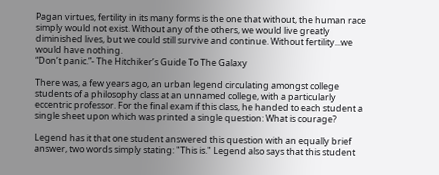Pagan virtues, fertility in its many forms is the one that without, the human race simply would not exist. Without any of the others, we would live greatly diminished lives, but we could still survive and continue. Without fertility...we would have nothing.
“Don’t panic.”- The Hitchiker’s Guide To The Galaxy

There was, a few years ago, an urban legend circulating amongst college students of a philosophy class at an unnamed college, with a particularly eccentric professor. For the final exam if this class, he handed to each student a single sheet upon which was printed a single question: What is courage?

Legend has it that one student answered this question with an equally brief answer, two words simply stating: "This is." Legend also says that this student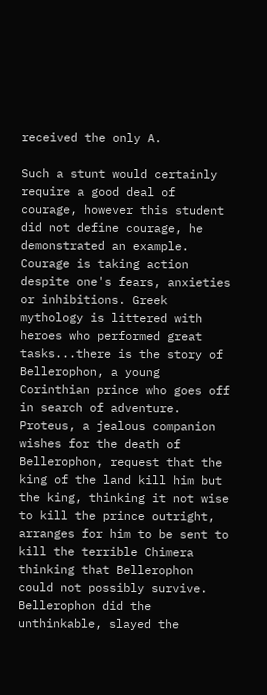received the only A.

Such a stunt would certainly require a good deal of courage, however this student did not define courage, he demonstrated an example. Courage is taking action despite one's fears, anxieties or inhibitions. Greek mythology is littered with heroes who performed great tasks...there is the story of Bellerophon, a young Corinthian prince who goes off in search of adventure. Proteus, a jealous companion wishes for the death of Bellerophon, request that the king of the land kill him but the king, thinking it not wise to kill the prince outright, arranges for him to be sent to kill the terrible Chimera thinking that Bellerophon could not possibly survive. Bellerophon did the unthinkable, slayed the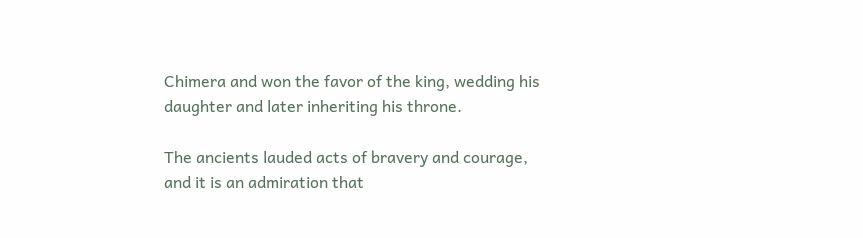Chimera and won the favor of the king, wedding his daughter and later inheriting his throne.

The ancients lauded acts of bravery and courage, and it is an admiration that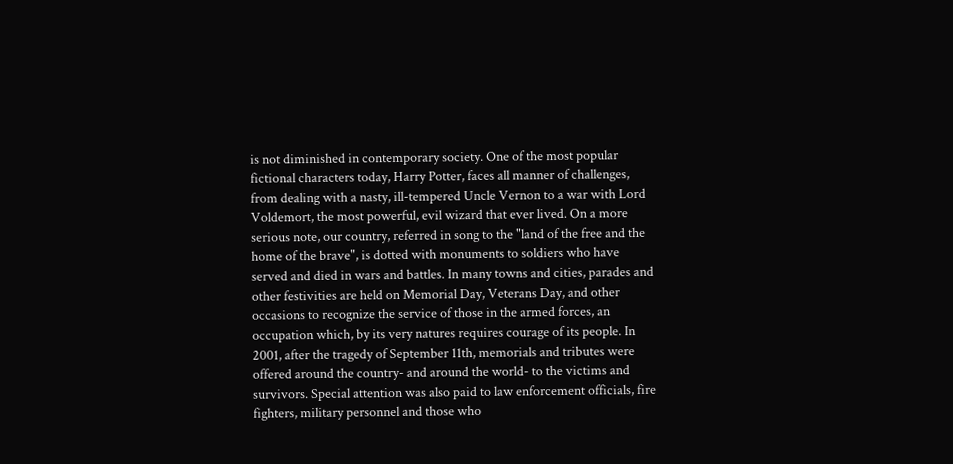is not diminished in contemporary society. One of the most popular fictional characters today, Harry Potter, faces all manner of challenges, from dealing with a nasty, ill-tempered Uncle Vernon to a war with Lord Voldemort, the most powerful, evil wizard that ever lived. On a more serious note, our country, referred in song to the "land of the free and the home of the brave", is dotted with monuments to soldiers who have served and died in wars and battles. In many towns and cities, parades and other festivities are held on Memorial Day, Veterans Day, and other occasions to recognize the service of those in the armed forces, an occupation which, by its very natures requires courage of its people. In 2001, after the tragedy of September 11th, memorials and tributes were offered around the country- and around the world- to the victims and survivors. Special attention was also paid to law enforcement officials, fire fighters, military personnel and those who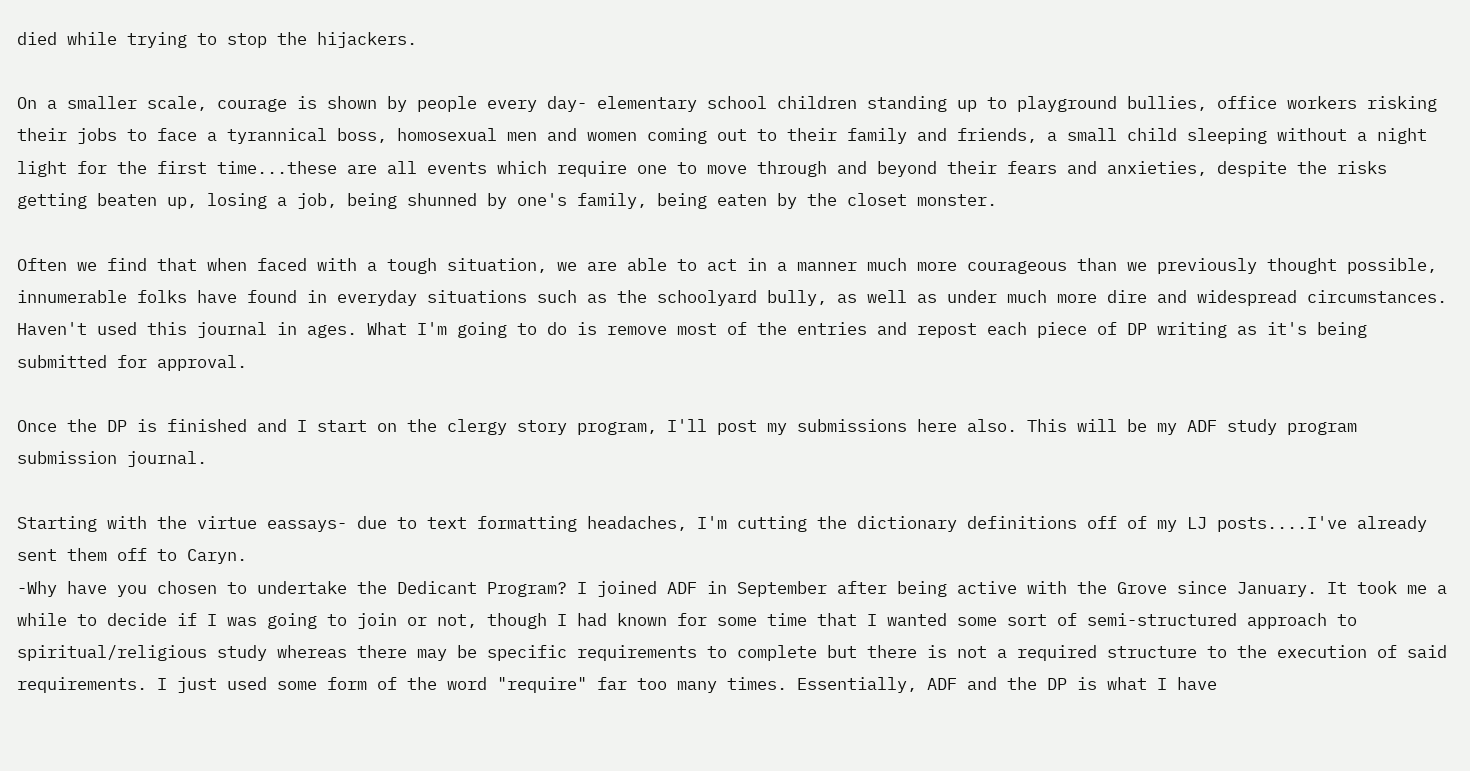died while trying to stop the hijackers.

On a smaller scale, courage is shown by people every day- elementary school children standing up to playground bullies, office workers risking their jobs to face a tyrannical boss, homosexual men and women coming out to their family and friends, a small child sleeping without a night light for the first time...these are all events which require one to move through and beyond their fears and anxieties, despite the risks getting beaten up, losing a job, being shunned by one's family, being eaten by the closet monster.

Often we find that when faced with a tough situation, we are able to act in a manner much more courageous than we previously thought possible, innumerable folks have found in everyday situations such as the schoolyard bully, as well as under much more dire and widespread circumstances.
Haven't used this journal in ages. What I'm going to do is remove most of the entries and repost each piece of DP writing as it's being submitted for approval.

Once the DP is finished and I start on the clergy story program, I'll post my submissions here also. This will be my ADF study program submission journal.

Starting with the virtue eassays- due to text formatting headaches, I'm cutting the dictionary definitions off of my LJ posts....I've already sent them off to Caryn.
-Why have you chosen to undertake the Dedicant Program? I joined ADF in September after being active with the Grove since January. It took me a while to decide if I was going to join or not, though I had known for some time that I wanted some sort of semi-structured approach to spiritual/religious study whereas there may be specific requirements to complete but there is not a required structure to the execution of said requirements. I just used some form of the word "require" far too many times. Essentially, ADF and the DP is what I have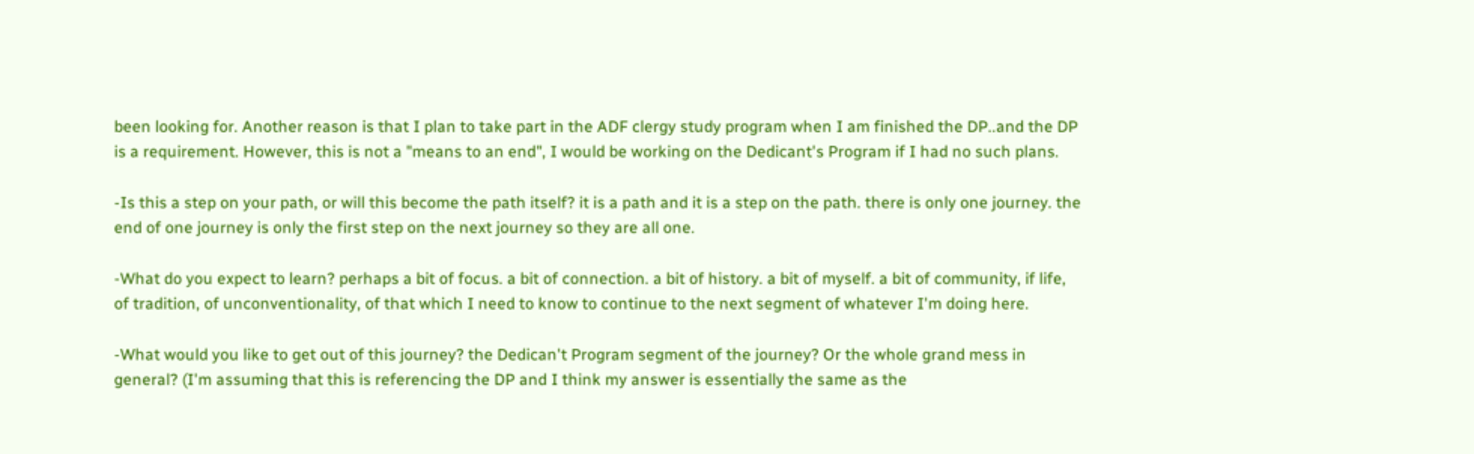been looking for. Another reason is that I plan to take part in the ADF clergy study program when I am finished the DP..and the DP is a requirement. However, this is not a "means to an end", I would be working on the Dedicant's Program if I had no such plans.

-Is this a step on your path, or will this become the path itself? it is a path and it is a step on the path. there is only one journey. the end of one journey is only the first step on the next journey so they are all one.

-What do you expect to learn? perhaps a bit of focus. a bit of connection. a bit of history. a bit of myself. a bit of community, if life, of tradition, of unconventionality, of that which I need to know to continue to the next segment of whatever I'm doing here.

-What would you like to get out of this journey? the Dedican't Program segment of the journey? Or the whole grand mess in general? (I'm assuming that this is referencing the DP and I think my answer is essentially the same as the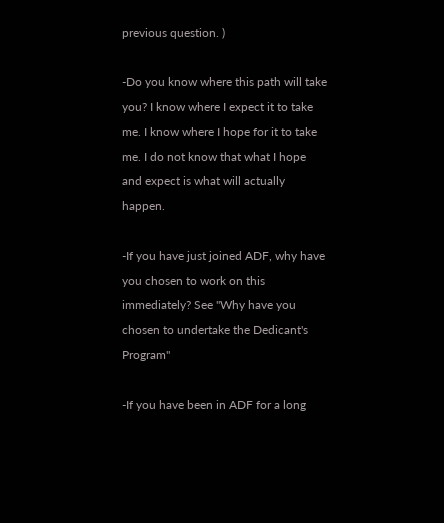previous question. )

-Do you know where this path will take you? I know where I expect it to take me. I know where I hope for it to take me. I do not know that what I hope and expect is what will actually happen.

-If you have just joined ADF, why have you chosen to work on this immediately? See "Why have you chosen to undertake the Dedicant's Program"

-If you have been in ADF for a long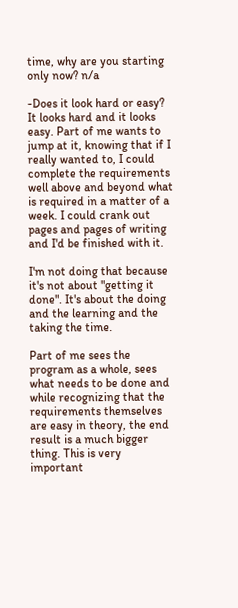time, why are you starting only now? n/a

-Does it look hard or easy? It looks hard and it looks easy. Part of me wants to jump at it, knowing that if I really wanted to, I could complete the requirements well above and beyond what is required in a matter of a week. I could crank out pages and pages of writing and I'd be finished with it.

I'm not doing that because it's not about "getting it done". It's about the doing and the learning and the taking the time.

Part of me sees the program as a whole, sees what needs to be done and while recognizing that the requirements themselves are easy in theory, the end result is a much bigger thing. This is very important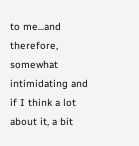to me...and therefore, somewhat intimidating and if I think a lot about it, a bit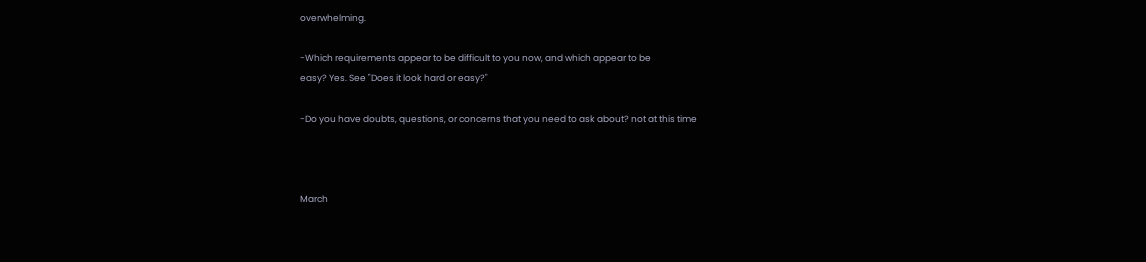overwhelming.

-Which requirements appear to be difficult to you now, and which appear to be
easy? Yes. See "Does it look hard or easy?"

-Do you have doubts, questions, or concerns that you need to ask about? not at this time



March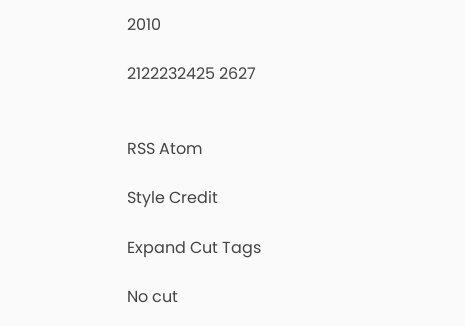2010

2122232425 2627


RSS Atom

Style Credit

Expand Cut Tags

No cut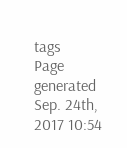tags
Page generated Sep. 24th, 2017 10:54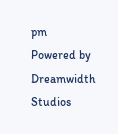pm
Powered by Dreamwidth Studios